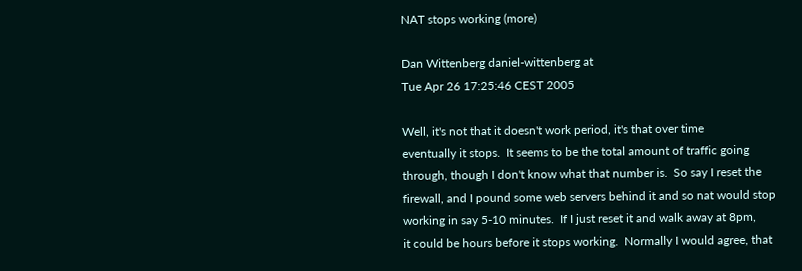NAT stops working (more)

Dan Wittenberg daniel-wittenberg at
Tue Apr 26 17:25:46 CEST 2005

Well, it's not that it doesn't work period, it's that over time
eventually it stops.  It seems to be the total amount of traffic going
through, though I don't know what that number is.  So say I reset the
firewall, and I pound some web servers behind it and so nat would stop
working in say 5-10 minutes.  If I just reset it and walk away at 8pm,
it could be hours before it stops working.  Normally I would agree, that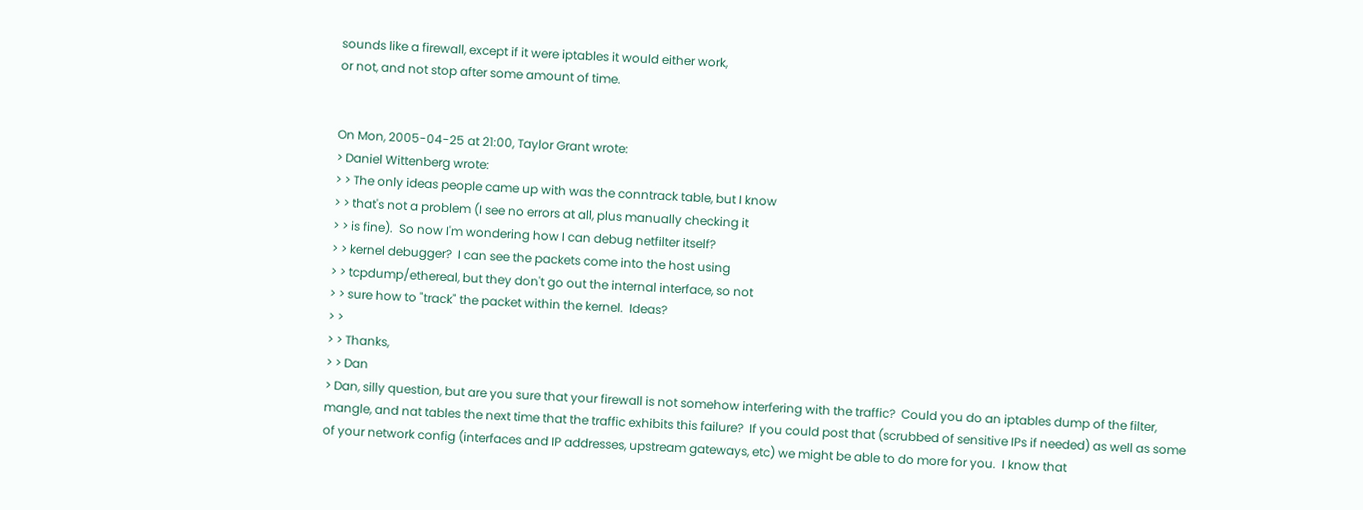sounds like a firewall, except if it were iptables it would either work,
or not, and not stop after some amount of time.


On Mon, 2005-04-25 at 21:00, Taylor Grant wrote:
> Daniel Wittenberg wrote:
> > The only ideas people came up with was the conntrack table, but I know
> > that's not a problem (I see no errors at all, plus manually checking it
> > is fine).  So now I'm wondering how I can debug netfilter itself?
> > kernel debugger?  I can see the packets come into the host using
> > tcpdump/ethereal, but they don't go out the internal interface, so not
> > sure how to "track" the packet within the kernel.  Ideas?
> >
> > Thanks,
> > Dan
> Dan, silly question, but are you sure that your firewall is not somehow interfering with the traffic?  Could you do an iptables dump of the filter, mangle, and nat tables the next time that the traffic exhibits this failure?  If you could post that (scrubbed of sensitive IPs if needed) as well as some of your network config (interfaces and IP addresses, upstream gateways, etc) we might be able to do more for you.  I know that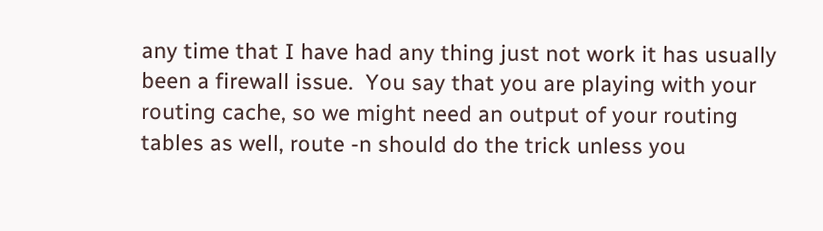any time that I have had any thing just not work it has usually been a firewall issue.  You say that you are playing with your routing cache, so we might need an output of your routing tables as well, route -n should do the trick unless you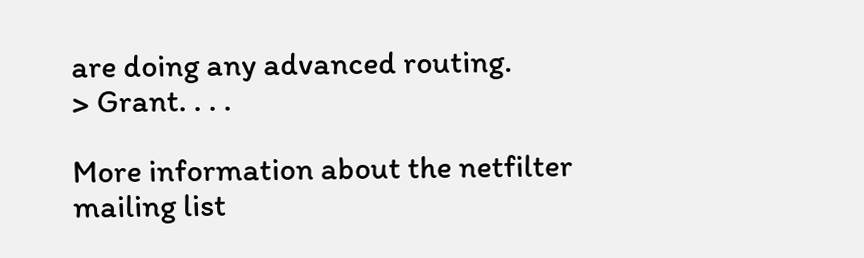are doing any advanced routing.
> Grant. . . .

More information about the netfilter mailing list